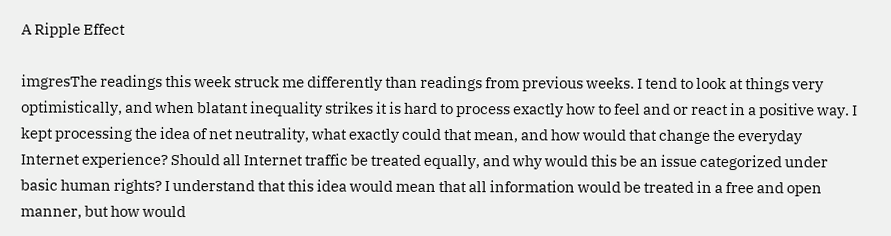A Ripple Effect

imgresThe readings this week struck me differently than readings from previous weeks. I tend to look at things very optimistically, and when blatant inequality strikes it is hard to process exactly how to feel and or react in a positive way. I kept processing the idea of net neutrality, what exactly could that mean, and how would that change the everyday Internet experience? Should all Internet traffic be treated equally, and why would this be an issue categorized under basic human rights? I understand that this idea would mean that all information would be treated in a free and open manner, but how would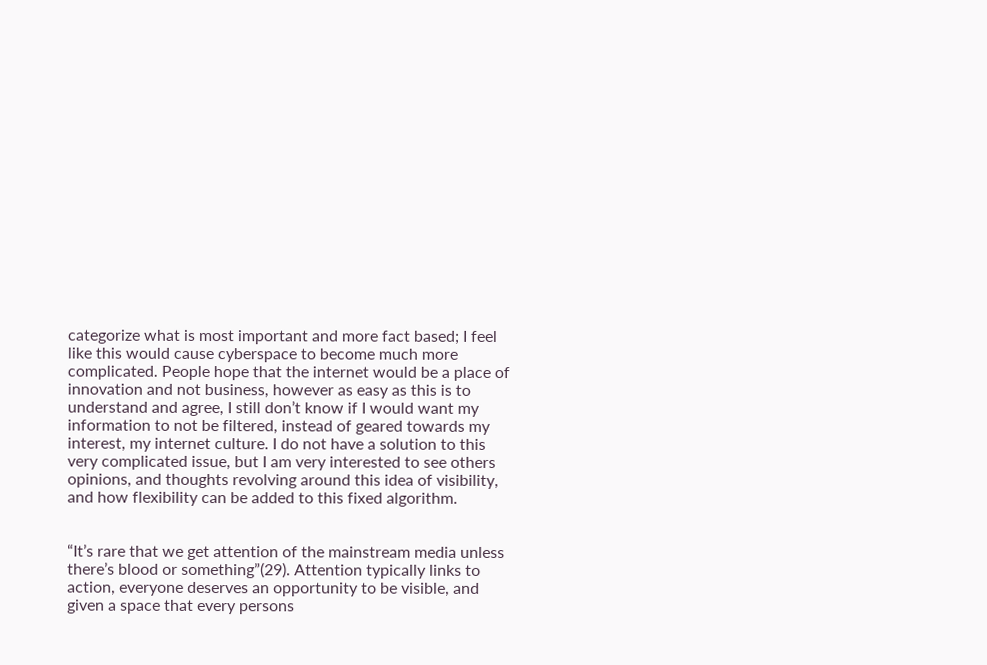categorize what is most important and more fact based; I feel like this would cause cyberspace to become much more complicated. People hope that the internet would be a place of innovation and not business, however as easy as this is to understand and agree, I still don’t know if I would want my information to not be filtered, instead of geared towards my interest, my internet culture. I do not have a solution to this very complicated issue, but I am very interested to see others opinions, and thoughts revolving around this idea of visibility, and how flexibility can be added to this fixed algorithm.


“It’s rare that we get attention of the mainstream media unless there’s blood or something”(29). Attention typically links to action, everyone deserves an opportunity to be visible, and given a space that every persons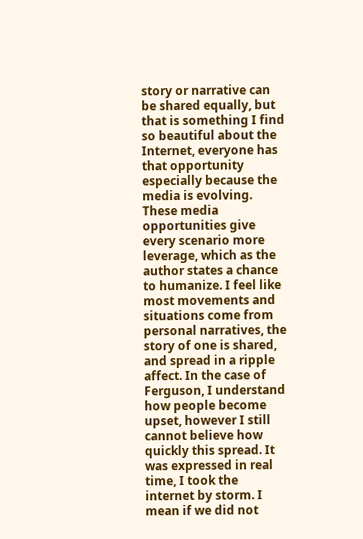story or narrative can be shared equally, but that is something I find so beautiful about the Internet, everyone has that opportunity especially because the media is evolving. These media opportunities give every scenario more leverage, which as the author states a chance to humanize. I feel like most movements and situations come from personal narratives, the story of one is shared, and spread in a ripple affect. In the case of Ferguson, I understand how people become upset, however I still cannot believe how quickly this spread. It was expressed in real time, I took the internet by storm. I mean if we did not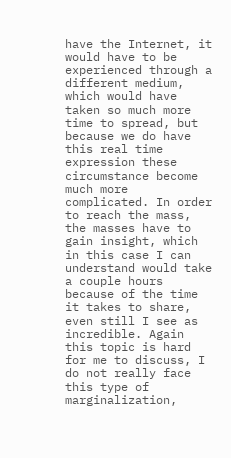have the Internet, it would have to be experienced through a different medium, which would have taken so much more time to spread, but because we do have this real time expression these circumstance become much more complicated. In order to reach the mass, the masses have to gain insight, which in this case I can understand would take a couple hours because of the time it takes to share, even still I see as incredible. Again this topic is hard for me to discuss, I do not really face this type of marginalization,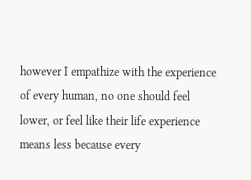however I empathize with the experience of every human, no one should feel lower, or feel like their life experience means less because every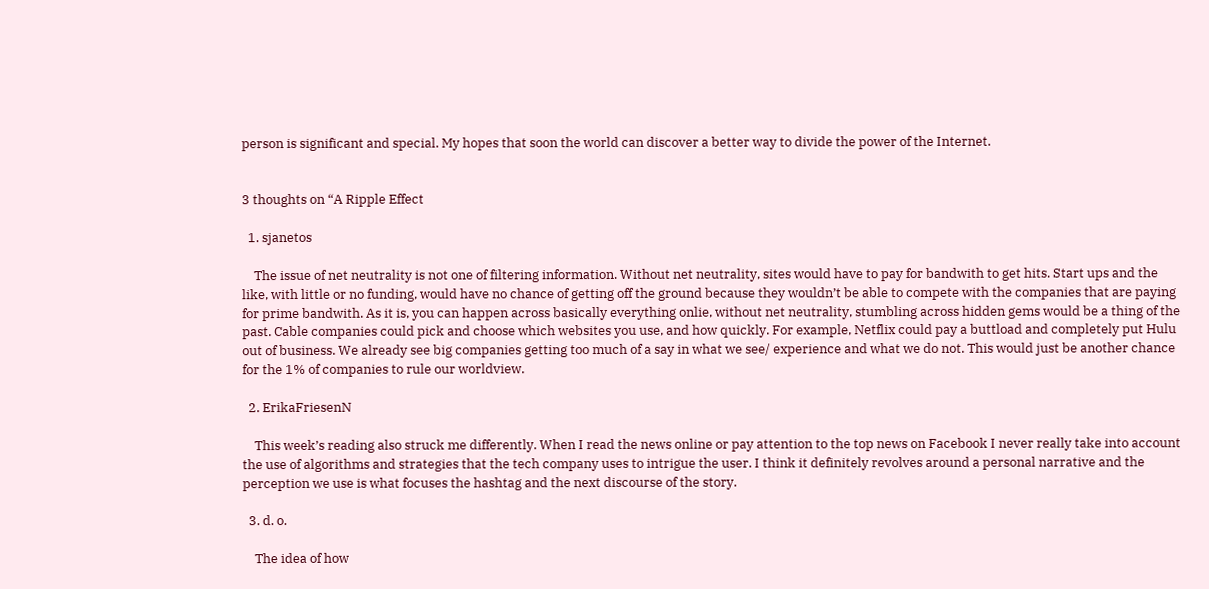person is significant and special. My hopes that soon the world can discover a better way to divide the power of the Internet.


3 thoughts on “A Ripple Effect

  1. sjanetos

    The issue of net neutrality is not one of filtering information. Without net neutrality, sites would have to pay for bandwith to get hits. Start ups and the like, with little or no funding, would have no chance of getting off the ground because they wouldn’t be able to compete with the companies that are paying for prime bandwith. As it is, you can happen across basically everything onlie, without net neutrality, stumbling across hidden gems would be a thing of the past. Cable companies could pick and choose which websites you use, and how quickly. For example, Netflix could pay a buttload and completely put Hulu out of business. We already see big companies getting too much of a say in what we see/ experience and what we do not. This would just be another chance for the 1% of companies to rule our worldview.

  2. ErikaFriesenN

    This week’s reading also struck me differently. When I read the news online or pay attention to the top news on Facebook I never really take into account the use of algorithms and strategies that the tech company uses to intrigue the user. I think it definitely revolves around a personal narrative and the perception we use is what focuses the hashtag and the next discourse of the story.

  3. d. o.

    The idea of how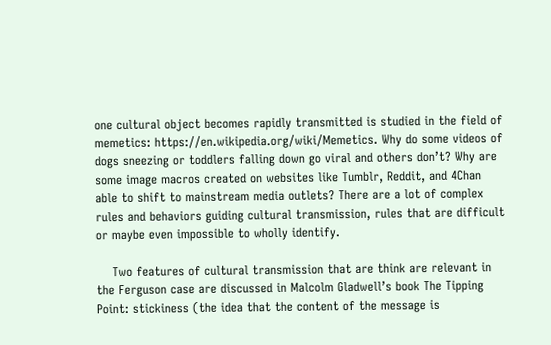one cultural object becomes rapidly transmitted is studied in the field of memetics: https://en.wikipedia.org/wiki/Memetics. Why do some videos of dogs sneezing or toddlers falling down go viral and others don’t? Why are some image macros created on websites like Tumblr, Reddit, and 4Chan able to shift to mainstream media outlets? There are a lot of complex rules and behaviors guiding cultural transmission, rules that are difficult or maybe even impossible to wholly identify.

    Two features of cultural transmission that are think are relevant in the Ferguson case are discussed in Malcolm Gladwell’s book The Tipping Point: stickiness (the idea that the content of the message is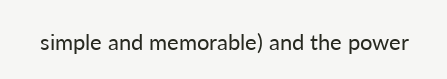simple and memorable) and the power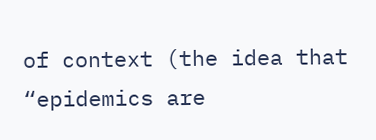of context (the idea that “epidemics are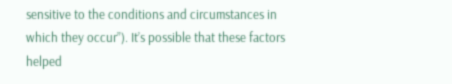sensitive to the conditions and circumstances in which they occur”). It’s possible that these factors helped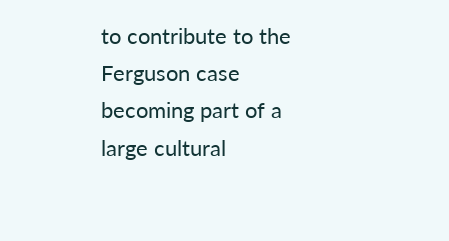to contribute to the Ferguson case becoming part of a large cultural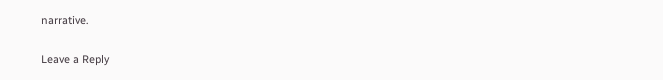narrative.

Leave a Reply